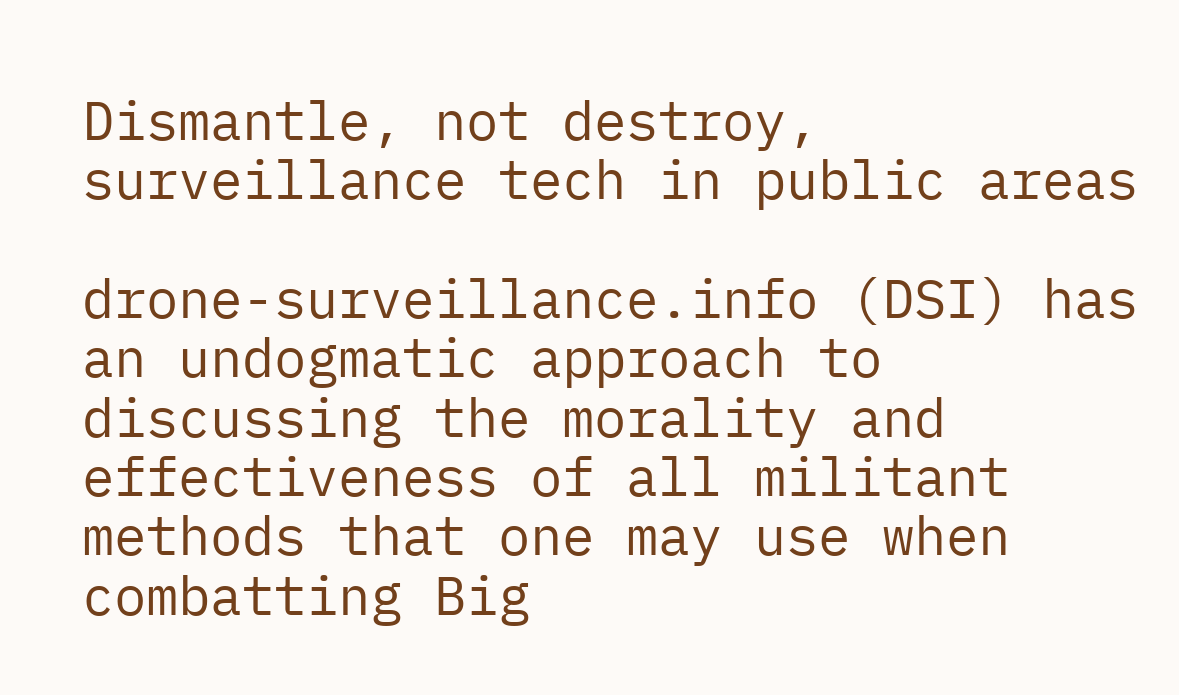Dismantle, not destroy, surveillance tech in public areas

drone-surveillance.info (DSI) has an undogmatic approach to discussing the morality and effectiveness of all militant methods that one may use when combatting Big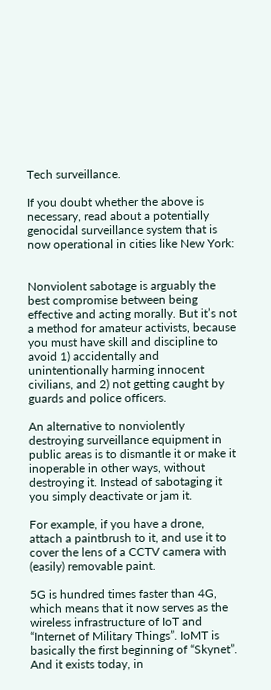Tech surveillance.

If you doubt whether the above is necessary, read about a potentially genocidal surveillance system that is now operational in cities like New York:


Nonviolent sabotage is arguably the best compromise between being effective and acting morally. But it’s not a method for amateur activists, because you must have skill and discipline to avoid 1) accidentally and unintentionally harming innocent civilians, and 2) not getting caught by guards and police officers.

An alternative to nonviolently destroying surveillance equipment in public areas is to dismantle it or make it inoperable in other ways, without destroying it. Instead of sabotaging it you simply deactivate or jam it.

For example, if you have a drone, attach a paintbrush to it, and use it to cover the lens of a CCTV camera with (easily) removable paint.

5G is hundred times faster than 4G, which means that it now serves as the wireless infrastructure of IoT and “Internet of Military Things”. IoMT is basically the first beginning of “Skynet”. And it exists today, in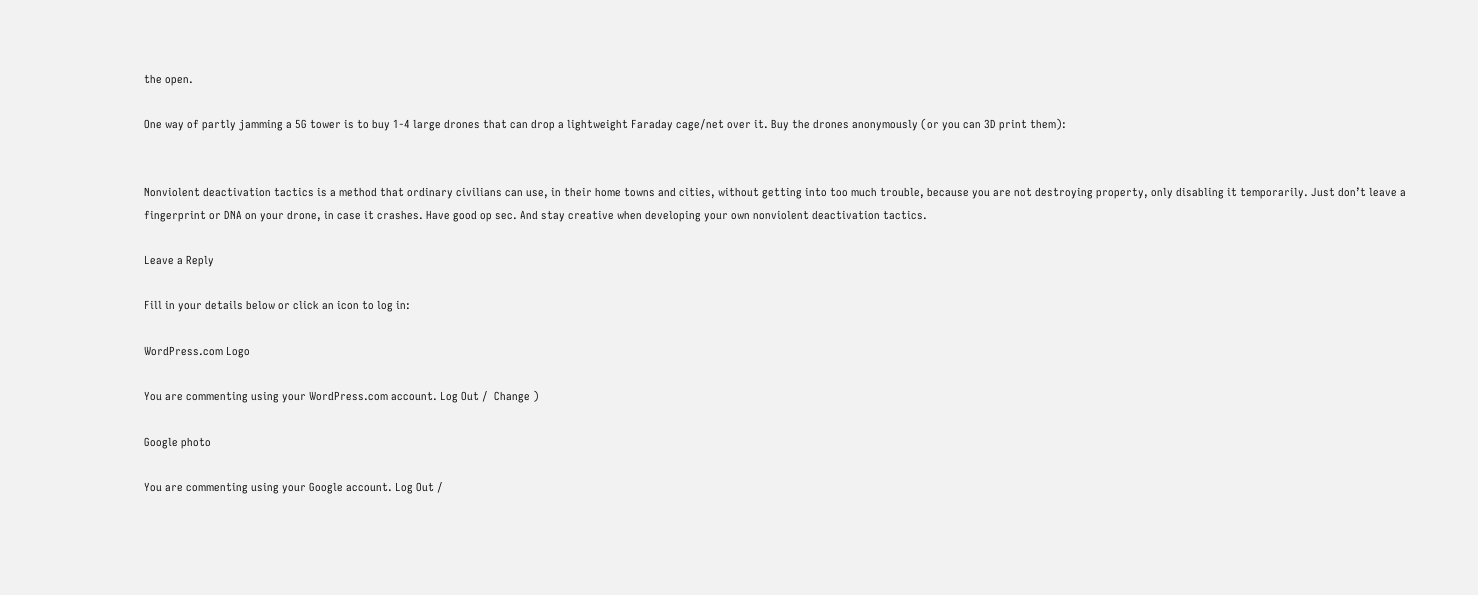the open.

One way of partly jamming a 5G tower is to buy 1-4 large drones that can drop a lightweight Faraday cage/net over it. Buy the drones anonymously (or you can 3D print them):


Nonviolent deactivation tactics is a method that ordinary civilians can use, in their home towns and cities, without getting into too much trouble, because you are not destroying property, only disabling it temporarily. Just don’t leave a fingerprint or DNA on your drone, in case it crashes. Have good op sec. And stay creative when developing your own nonviolent deactivation tactics.

Leave a Reply

Fill in your details below or click an icon to log in:

WordPress.com Logo

You are commenting using your WordPress.com account. Log Out /  Change )

Google photo

You are commenting using your Google account. Log Out /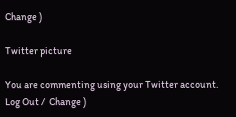Change )

Twitter picture

You are commenting using your Twitter account. Log Out /  Change )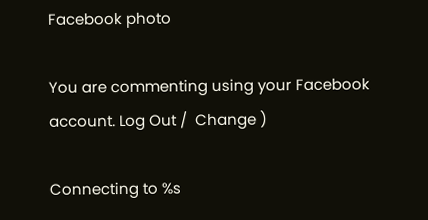Facebook photo

You are commenting using your Facebook account. Log Out /  Change )

Connecting to %s